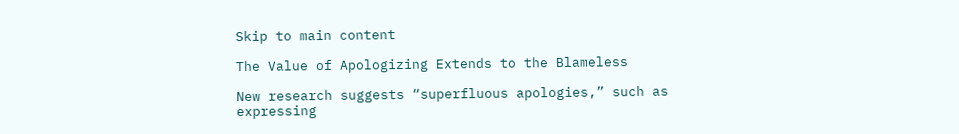Skip to main content

The Value of Apologizing Extends to the Blameless

New research suggests “superfluous apologies,” such as expressing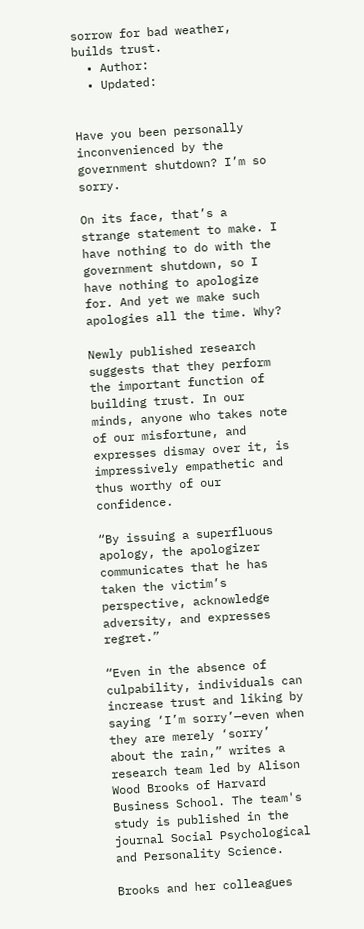sorrow for bad weather, builds trust.
  • Author:
  • Updated:


Have you been personally inconvenienced by the government shutdown? I’m so sorry.

On its face, that’s a strange statement to make. I have nothing to do with the government shutdown, so I have nothing to apologize for. And yet we make such apologies all the time. Why?

Newly published research suggests that they perform the important function of building trust. In our minds, anyone who takes note of our misfortune, and expresses dismay over it, is impressively empathetic and thus worthy of our confidence.

“By issuing a superfluous apology, the apologizer communicates that he has taken the victim’s perspective, acknowledge adversity, and expresses regret.”

“Even in the absence of culpability, individuals can increase trust and liking by saying ‘I’m sorry’—even when they are merely ‘sorry’ about the rain,” writes a research team led by Alison Wood Brooks of Harvard Business School. The team's study is published in the journal Social Psychological and Personality Science.

Brooks and her colleagues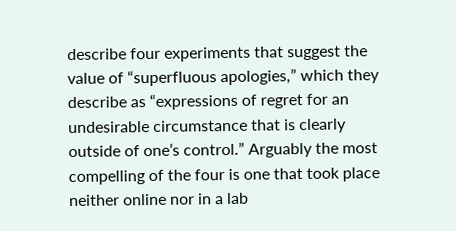describe four experiments that suggest the value of “superfluous apologies,” which they describe as “expressions of regret for an undesirable circumstance that is clearly outside of one’s control.” Arguably the most compelling of the four is one that took place neither online nor in a lab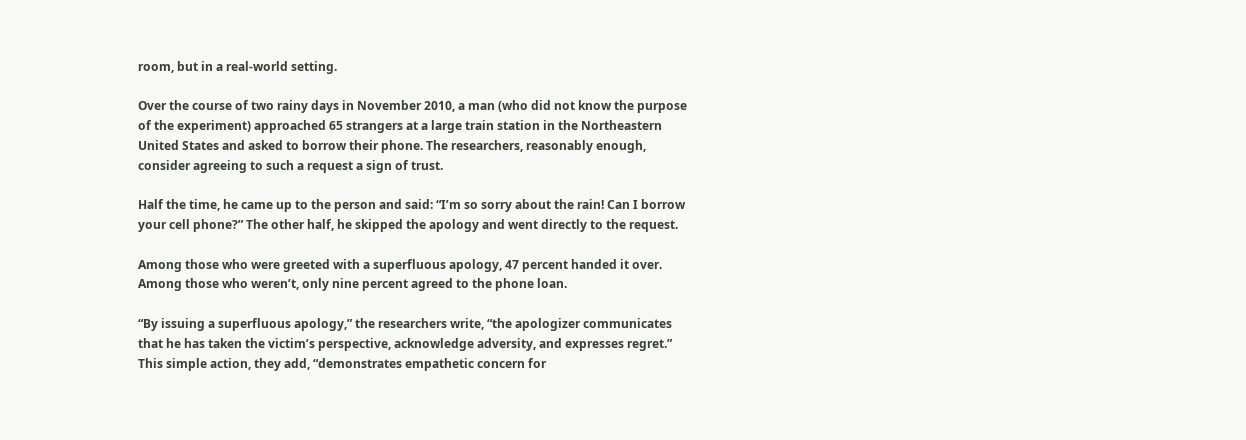room, but in a real-world setting.

Over the course of two rainy days in November 2010, a man (who did not know the purpose of the experiment) approached 65 strangers at a large train station in the Northeastern United States and asked to borrow their phone. The researchers, reasonably enough, consider agreeing to such a request a sign of trust.

Half the time, he came up to the person and said: “I’m so sorry about the rain! Can I borrow your cell phone?” The other half, he skipped the apology and went directly to the request.

Among those who were greeted with a superfluous apology, 47 percent handed it over. Among those who weren’t, only nine percent agreed to the phone loan.

“By issuing a superfluous apology,” the researchers write, “the apologizer communicates that he has taken the victim’s perspective, acknowledge adversity, and expresses regret.” This simple action, they add, “demonstrates empathetic concern for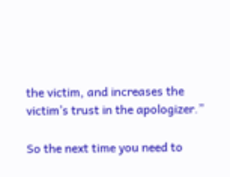the victim, and increases the victim’s trust in the apologizer.”

So the next time you need to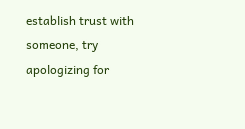establish trust with someone, try apologizing for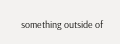something outside of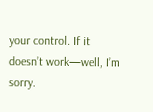your control. If it doesn’t work—well, I’m sorry.